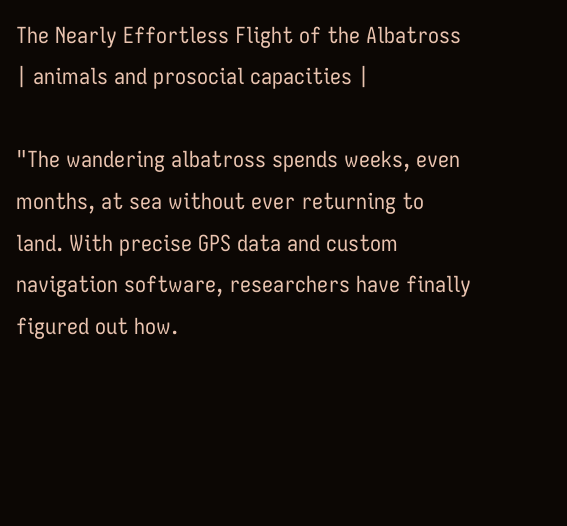The Nearly Effortless Flight of the Albatross | animals and prosocial capacities |

"The wandering albatross spends weeks, even months, at sea without ever returning to land. With precise GPS data and custom navigation software, researchers have finally figured out how.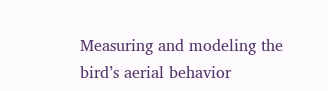Measuring and modeling the bird’s aerial behavior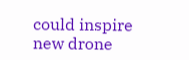could inspire new drone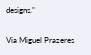designs."

Via Miguel Prazeres